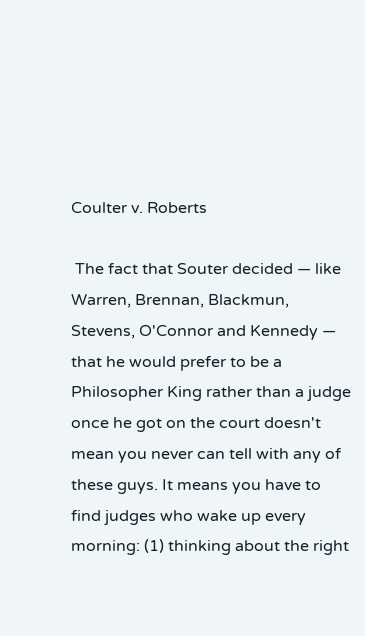Coulter v. Roberts

 The fact that Souter decided — like Warren, Brennan, Blackmun, Stevens, O'Connor and Kennedy — that he would prefer to be a Philosopher King rather than a judge once he got on the court doesn't mean you never can tell with any of these guys. It means you have to find judges who wake up every morning: (1) thinking about the right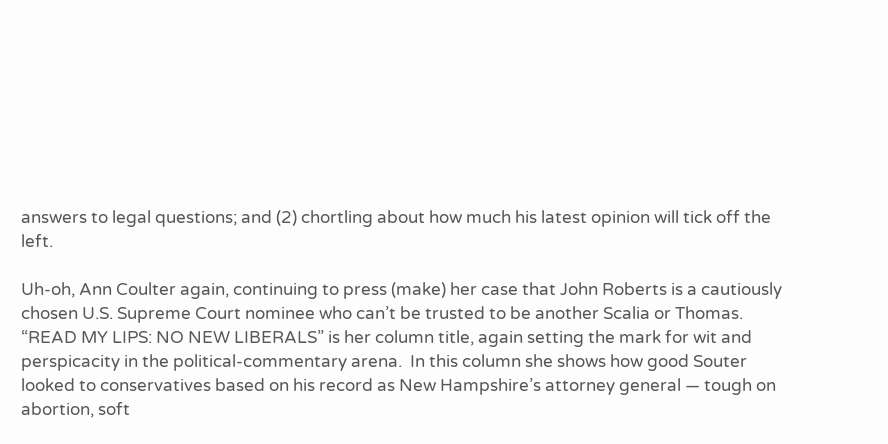answers to legal questions; and (2) chortling about how much his latest opinion will tick off the left.

Uh-oh, Ann Coulter again, continuing to press (make) her case that John Roberts is a cautiously chosen U.S. Supreme Court nominee who can’t be trusted to be another Scalia or Thomas.  “READ MY LIPS: NO NEW LIBERALS” is her column title, again setting the mark for wit and perspicacity in the political-commentary arena.  In this column she shows how good Souter looked to conservatives based on his record as New Hampshire’s attorney general — tough on abortion, soft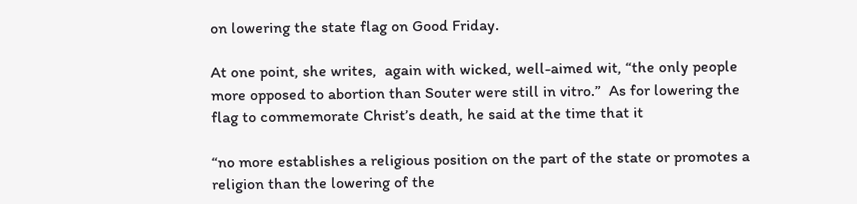on lowering the state flag on Good Friday.

At one point, she writes,  again with wicked, well-aimed wit, “the only people more opposed to abortion than Souter were still in vitro.”  As for lowering the flag to commemorate Christ’s death, he said at the time that it

“no more establishes a religious position on the part of the state or promotes a religion than the lowering of the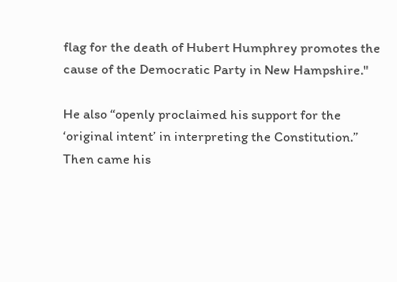flag for the death of Hubert Humphrey promotes the cause of the Democratic Party in New Hampshire."

He also “openly proclaimed his support for the ‘original intent’ in interpreting the Constitution.”  Then came his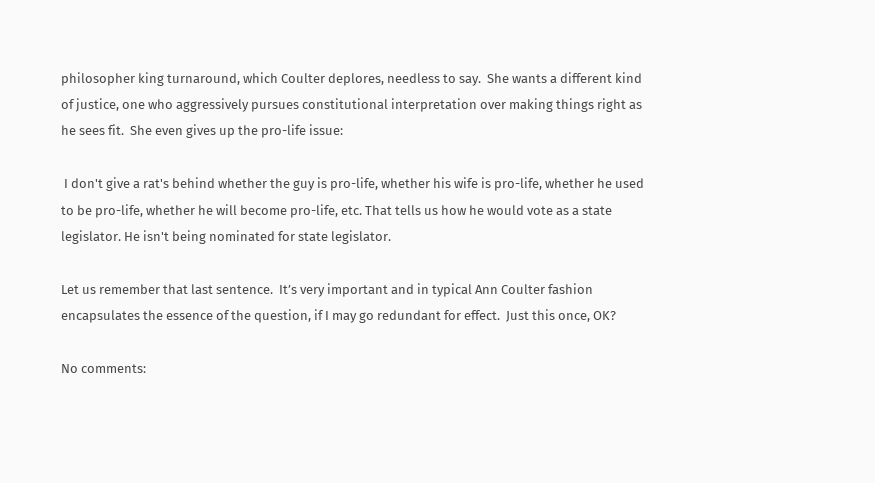philosopher king turnaround, which Coulter deplores, needless to say.  She wants a different kind of justice, one who aggressively pursues constitutional interpretation over making things right as he sees fit.  She even gives up the pro-life issue:

 I don't give a rat's behind whether the guy is pro-life, whether his wife is pro-life, whether he used to be pro-life, whether he will become pro-life, etc. That tells us how he would vote as a state legislator. He isn't being nominated for state legislator.

Let us remember that last sentence.  It’s very important and in typical Ann Coulter fashion encapsulates the essence of the question, if I may go redundant for effect.  Just this once, OK?

No comments: